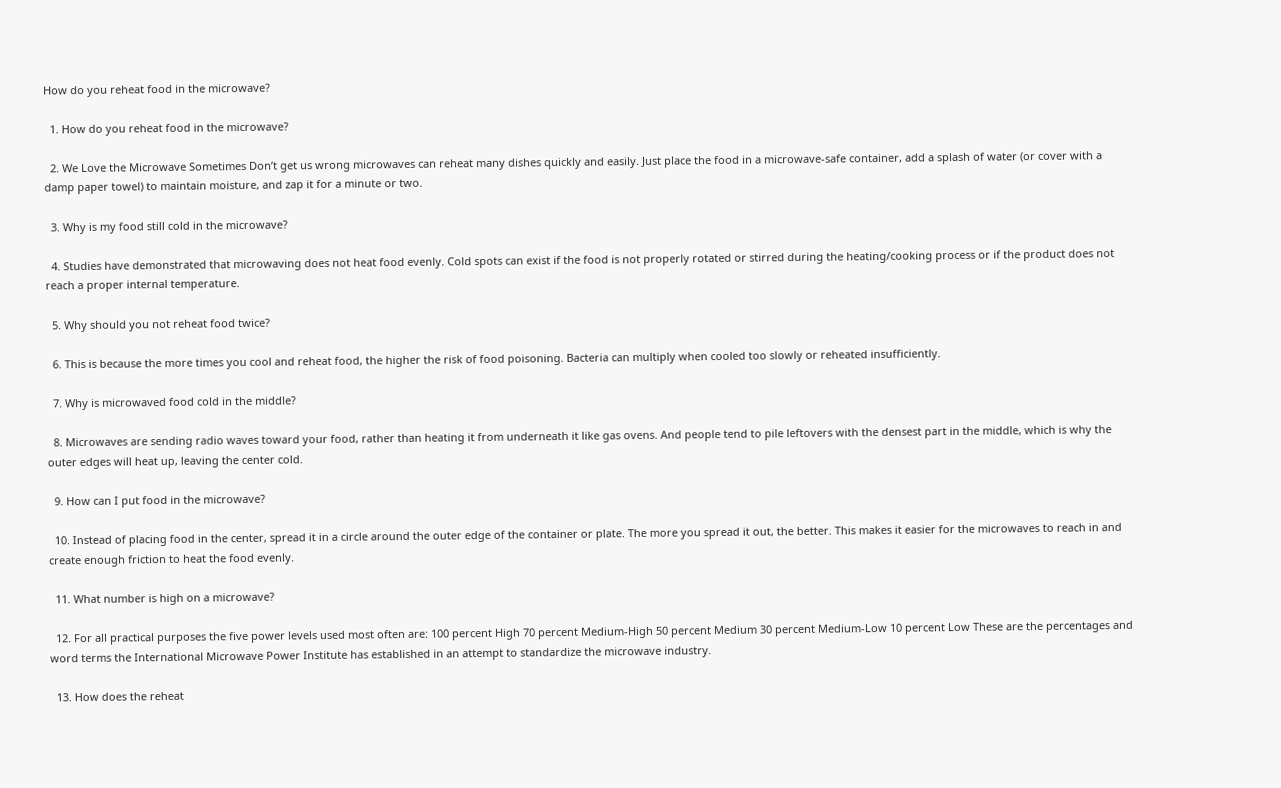How do you reheat food in the microwave?

  1. How do you reheat food in the microwave?

  2. We Love the Microwave Sometimes Don’t get us wrong microwaves can reheat many dishes quickly and easily. Just place the food in a microwave-safe container, add a splash of water (or cover with a damp paper towel) to maintain moisture, and zap it for a minute or two.

  3. Why is my food still cold in the microwave?

  4. Studies have demonstrated that microwaving does not heat food evenly. Cold spots can exist if the food is not properly rotated or stirred during the heating/cooking process or if the product does not reach a proper internal temperature.

  5. Why should you not reheat food twice?

  6. This is because the more times you cool and reheat food, the higher the risk of food poisoning. Bacteria can multiply when cooled too slowly or reheated insufficiently.

  7. Why is microwaved food cold in the middle?

  8. Microwaves are sending radio waves toward your food, rather than heating it from underneath it like gas ovens. And people tend to pile leftovers with the densest part in the middle, which is why the outer edges will heat up, leaving the center cold.

  9. How can I put food in the microwave?

  10. Instead of placing food in the center, spread it in a circle around the outer edge of the container or plate. The more you spread it out, the better. This makes it easier for the microwaves to reach in and create enough friction to heat the food evenly.

  11. What number is high on a microwave?

  12. For all practical purposes the five power levels used most often are: 100 percent High 70 percent Medium-High 50 percent Medium 30 percent Medium-Low 10 percent Low These are the percentages and word terms the International Microwave Power Institute has established in an attempt to standardize the microwave industry.

  13. How does the reheat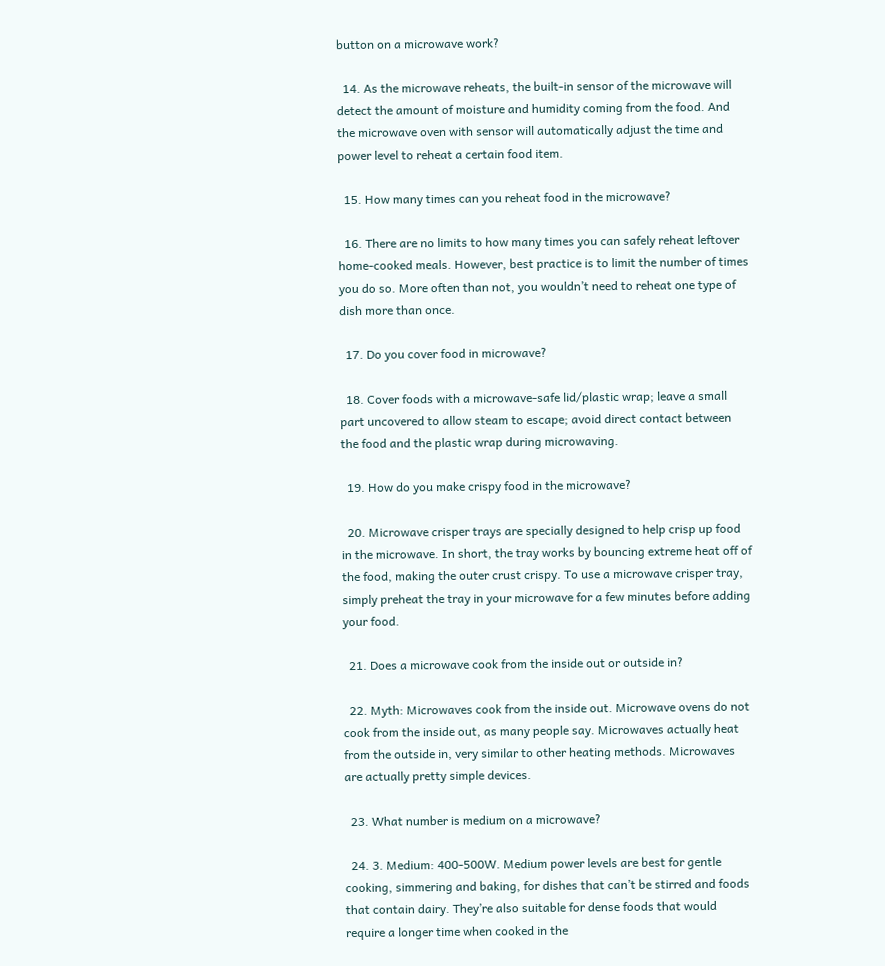button on a microwave work?

  14. As the microwave reheats, the built-in sensor of the microwave will detect the amount of moisture and humidity coming from the food. And the microwave oven with sensor will automatically adjust the time and power level to reheat a certain food item.

  15. How many times can you reheat food in the microwave?

  16. There are no limits to how many times you can safely reheat leftover home-cooked meals. However, best practice is to limit the number of times you do so. More often than not, you wouldn’t need to reheat one type of dish more than once.

  17. Do you cover food in microwave?

  18. Cover foods with a microwave-safe lid/plastic wrap; leave a small part uncovered to allow steam to escape; avoid direct contact between the food and the plastic wrap during microwaving.

  19. How do you make crispy food in the microwave?

  20. Microwave crisper trays are specially designed to help crisp up food in the microwave. In short, the tray works by bouncing extreme heat off of the food, making the outer crust crispy. To use a microwave crisper tray, simply preheat the tray in your microwave for a few minutes before adding your food.

  21. Does a microwave cook from the inside out or outside in?

  22. Myth: Microwaves cook from the inside out. Microwave ovens do not cook from the inside out, as many people say. Microwaves actually heat from the outside in, very similar to other heating methods. Microwaves are actually pretty simple devices.

  23. What number is medium on a microwave?

  24. 3. Medium: 400-500W. Medium power levels are best for gentle cooking, simmering and baking, for dishes that can’t be stirred and foods that contain dairy. They’re also suitable for dense foods that would require a longer time when cooked in the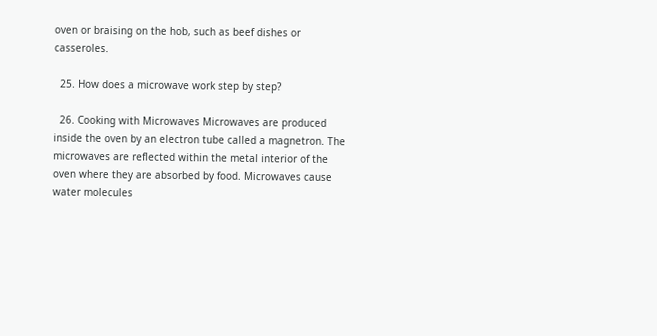oven or braising on the hob, such as beef dishes or casseroles.

  25. How does a microwave work step by step?

  26. Cooking with Microwaves Microwaves are produced inside the oven by an electron tube called a magnetron. The microwaves are reflected within the metal interior of the oven where they are absorbed by food. Microwaves cause water molecules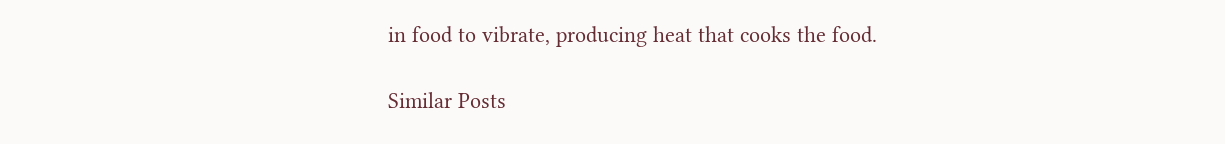in food to vibrate, producing heat that cooks the food.

Similar Posts